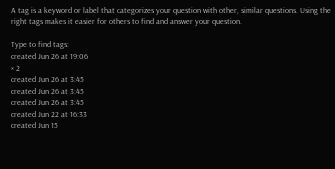A tag is a keyword or label that categorizes your question with other, similar questions. Using the right tags makes it easier for others to find and answer your question.

Type to find tags:
created Jun 26 at 19:06
× 2
created Jun 26 at 3:45
created Jun 26 at 3:45
created Jun 26 at 3:45
created Jun 22 at 16:33
created Jun 15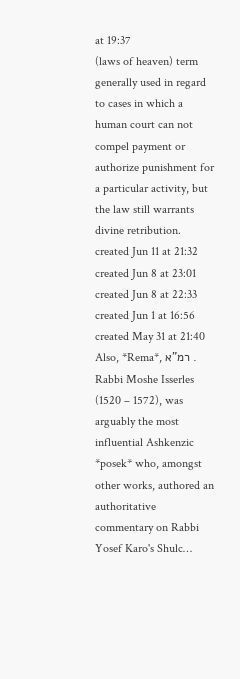at 19:37
(laws of heaven) term generally used in regard to cases in which a human court can not compel payment or authorize punishment for a particular activity, but the law still warrants divine retribution.
created Jun 11 at 21:32
created Jun 8 at 23:01
created Jun 8 at 22:33
created Jun 1 at 16:56
created May 31 at 21:40
Also, *Rema*, רמ"א . Rabbi Moshe Isserles (1520 – 1572), was arguably the most influential Ashkenzic *posek* who, amongst other works, authored an authoritative commentary on Rabbi Yosef Karo's Shulc…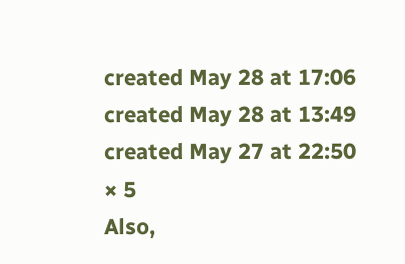created May 28 at 17:06
created May 28 at 13:49
created May 27 at 22:50
× 5
Also,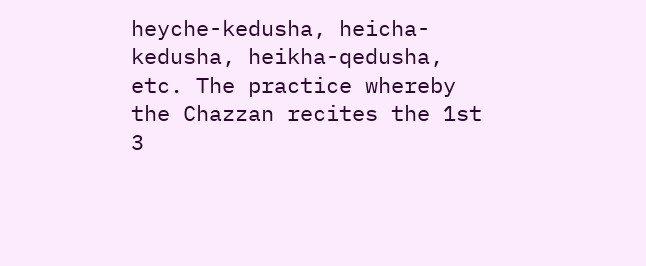heyche-kedusha, heicha-kedusha, heikha-qedusha, etc. The practice whereby the Chazzan recites the 1st 3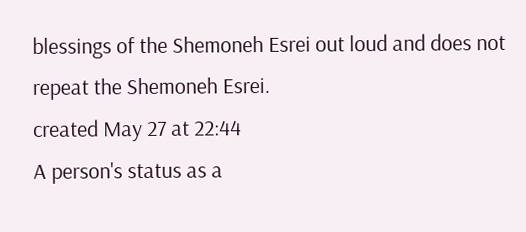blessings of the Shemoneh Esrei out loud and does not repeat the Shemoneh Esrei.
created May 27 at 22:44
A person's status as a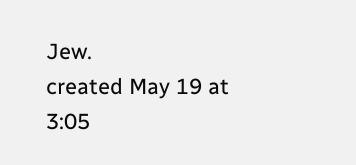Jew.
created May 19 at 3:05